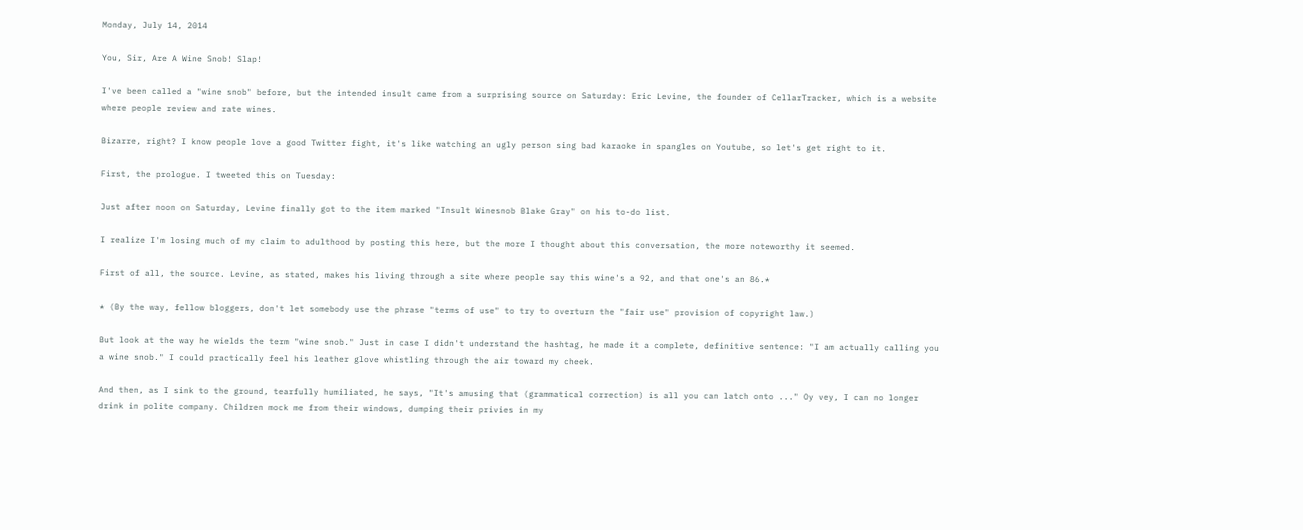Monday, July 14, 2014

You, Sir, Are A Wine Snob! Slap!

I've been called a "wine snob" before, but the intended insult came from a surprising source on Saturday: Eric Levine, the founder of CellarTracker, which is a website where people review and rate wines.

Bizarre, right? I know people love a good Twitter fight, it's like watching an ugly person sing bad karaoke in spangles on Youtube, so let's get right to it.

First, the prologue. I tweeted this on Tuesday:

Just after noon on Saturday, Levine finally got to the item marked "Insult Winesnob Blake Gray" on his to-do list.

I realize I'm losing much of my claim to adulthood by posting this here, but the more I thought about this conversation, the more noteworthy it seemed.

First of all, the source. Levine, as stated, makes his living through a site where people say this wine's a 92, and that one's an 86.*

* (By the way, fellow bloggers, don't let somebody use the phrase "terms of use" to try to overturn the "fair use" provision of copyright law.)

But look at the way he wields the term "wine snob." Just in case I didn't understand the hashtag, he made it a complete, definitive sentence: "I am actually calling you a wine snob." I could practically feel his leather glove whistling through the air toward my cheek.

And then, as I sink to the ground, tearfully humiliated, he says, "It's amusing that (grammatical correction) is all you can latch onto ..." Oy vey, I can no longer drink in polite company. Children mock me from their windows, dumping their privies in my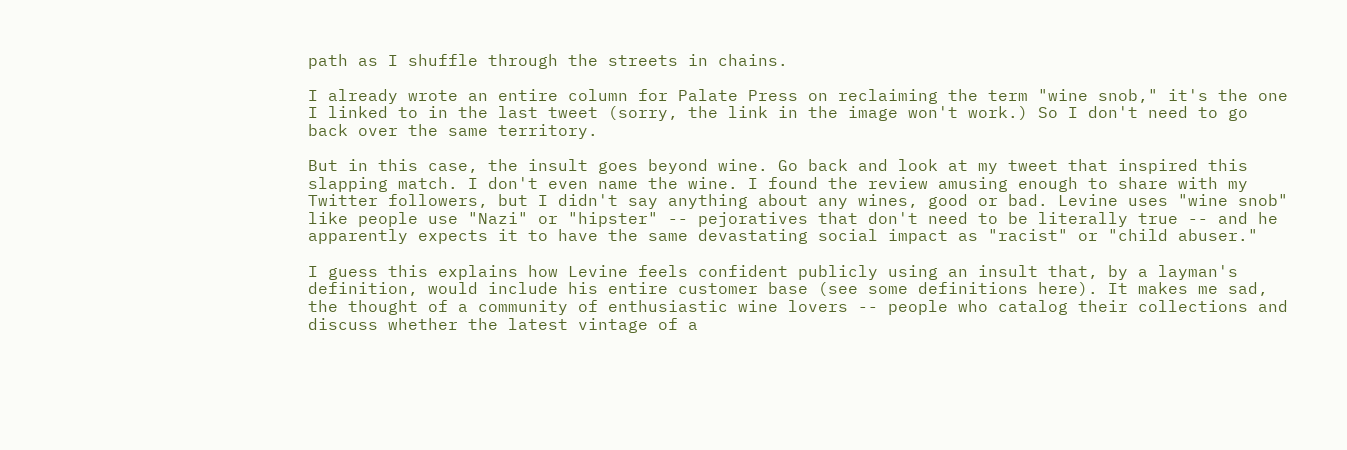path as I shuffle through the streets in chains.

I already wrote an entire column for Palate Press on reclaiming the term "wine snob," it's the one I linked to in the last tweet (sorry, the link in the image won't work.) So I don't need to go back over the same territory.

But in this case, the insult goes beyond wine. Go back and look at my tweet that inspired this slapping match. I don't even name the wine. I found the review amusing enough to share with my Twitter followers, but I didn't say anything about any wines, good or bad. Levine uses "wine snob" like people use "Nazi" or "hipster" -- pejoratives that don't need to be literally true -- and he apparently expects it to have the same devastating social impact as "racist" or "child abuser."

I guess this explains how Levine feels confident publicly using an insult that, by a layman's definition, would include his entire customer base (see some definitions here). It makes me sad, the thought of a community of enthusiastic wine lovers -- people who catalog their collections and discuss whether the latest vintage of a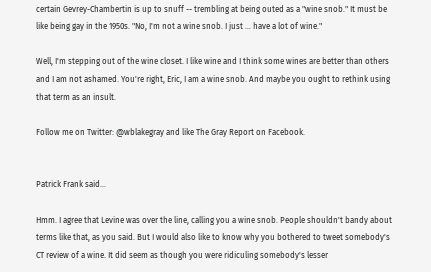certain Gevrey-Chambertin is up to snuff -- trembling at being outed as a "wine snob." It must be like being gay in the 1950s. "No, I'm not a wine snob. I just ... have a lot of wine."

Well, I'm stepping out of the wine closet. I like wine and I think some wines are better than others and I am not ashamed. You're right, Eric, I am a wine snob. And maybe you ought to rethink using that term as an insult.

Follow me on Twitter: @wblakegray and like The Gray Report on Facebook.


Patrick Frank said...

Hmm. I agree that Levine was over the line, calling you a wine snob. People shouldn't bandy about terms like that, as you said. But I would also like to know why you bothered to tweet somebody's CT review of a wine. It did seem as though you were ridiculing somebody's lesser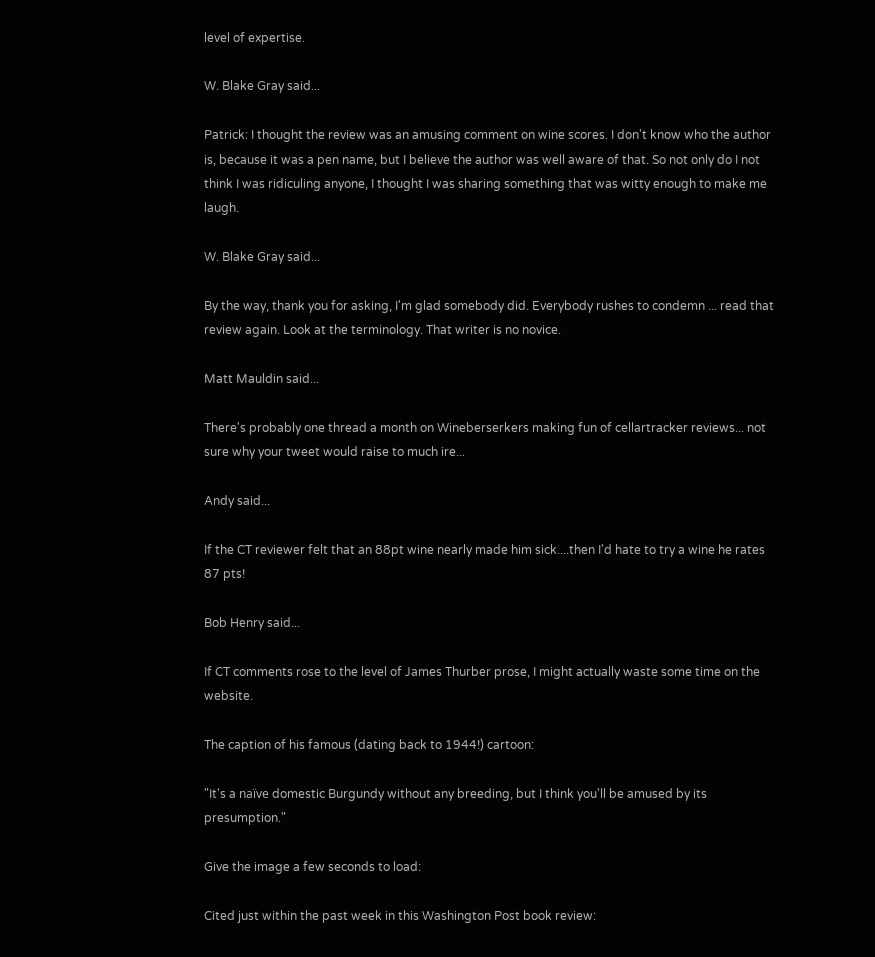level of expertise.

W. Blake Gray said...

Patrick: I thought the review was an amusing comment on wine scores. I don't know who the author is, because it was a pen name, but I believe the author was well aware of that. So not only do I not think I was ridiculing anyone, I thought I was sharing something that was witty enough to make me laugh.

W. Blake Gray said...

By the way, thank you for asking, I'm glad somebody did. Everybody rushes to condemn ... read that review again. Look at the terminology. That writer is no novice.

Matt Mauldin said...

There's probably one thread a month on Wineberserkers making fun of cellartracker reviews... not sure why your tweet would raise to much ire...

Andy said...

If the CT reviewer felt that an 88pt wine nearly made him sick....then I'd hate to try a wine he rates 87 pts!

Bob Henry said...

If CT comments rose to the level of James Thurber prose, I might actually waste some time on the website.

The caption of his famous (dating back to 1944!) cartoon:

"It's a naïve domestic Burgundy without any breeding, but I think you'll be amused by its presumption."

Give the image a few seconds to load:

Cited just within the past week in this Washington Post book review: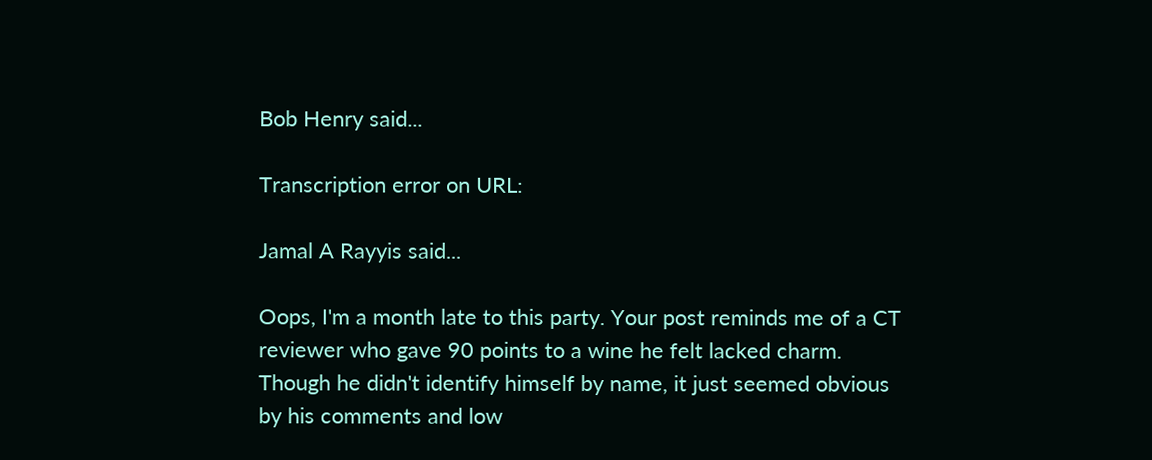Bob Henry said...

Transcription error on URL:

Jamal A Rayyis said...

Oops, I'm a month late to this party. Your post reminds me of a CT reviewer who gave 90 points to a wine he felt lacked charm. Though he didn't identify himself by name, it just seemed obvious by his comments and low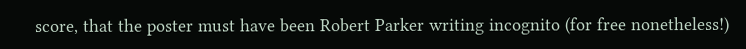score, that the poster must have been Robert Parker writing incognito (for free nonetheless!)